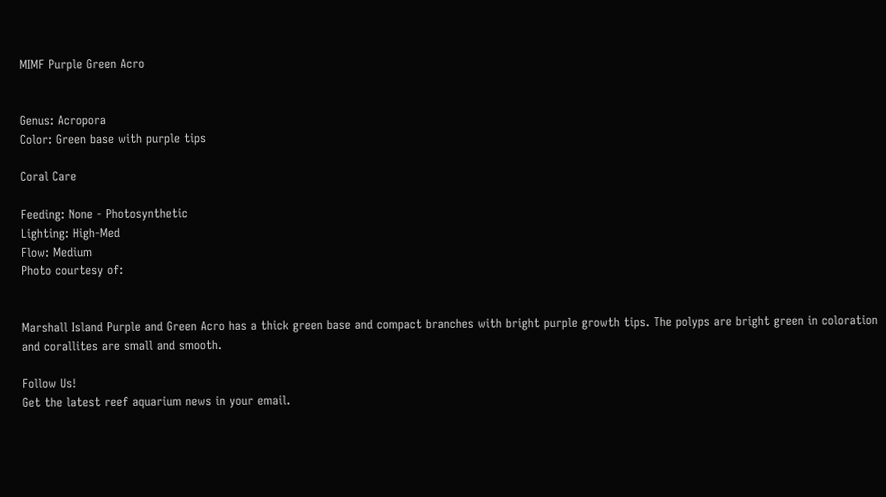MIMF Purple Green Acro


Genus: Acropora
Color: Green base with purple tips

Coral Care

Feeding: None - Photosynthetic
Lighting: High-Med
Flow: Medium
Photo courtesy of:


Marshall Island Purple and Green Acro has a thick green base and compact branches with bright purple growth tips. The polyps are bright green in coloration and corallites are small and smooth.

Follow Us!
Get the latest reef aquarium news in your email.